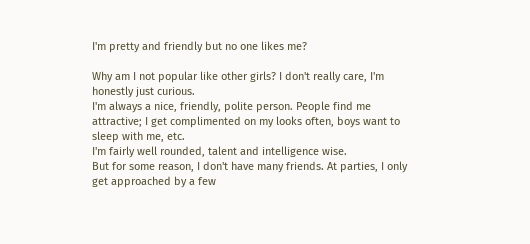I'm pretty and friendly but no one likes me?

Why am I not popular like other girls? I don't really care, I'm honestly just curious.
I'm always a nice, friendly, polite person. People find me attractive; I get complimented on my looks often, boys want to sleep with me, etc.
I'm fairly well rounded, talent and intelligence wise.
But for some reason, I don't have many friends. At parties, I only get approached by a few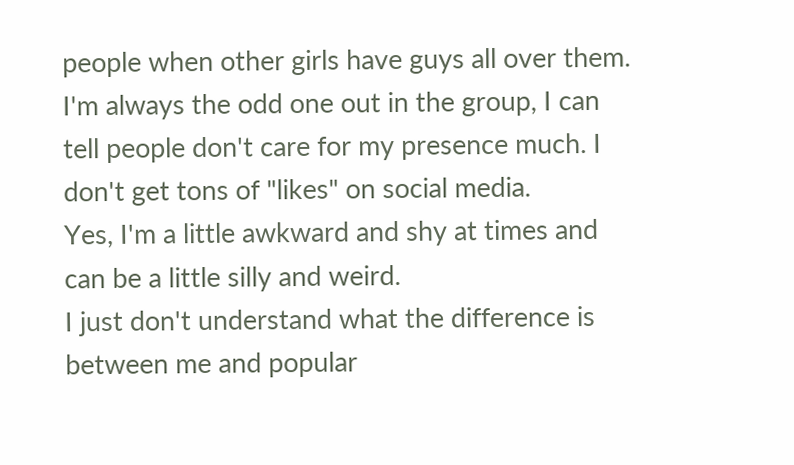people when other girls have guys all over them. I'm always the odd one out in the group, I can tell people don't care for my presence much. I don't get tons of "likes" on social media.
Yes, I'm a little awkward and shy at times and can be a little silly and weird.
I just don't understand what the difference is between me and popular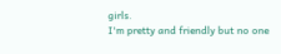girls.
I'm pretty and friendly but no one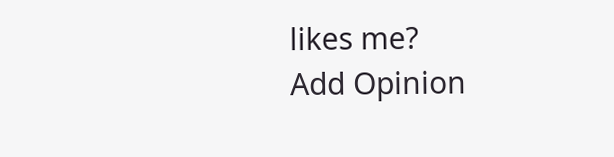likes me?
Add Opinion